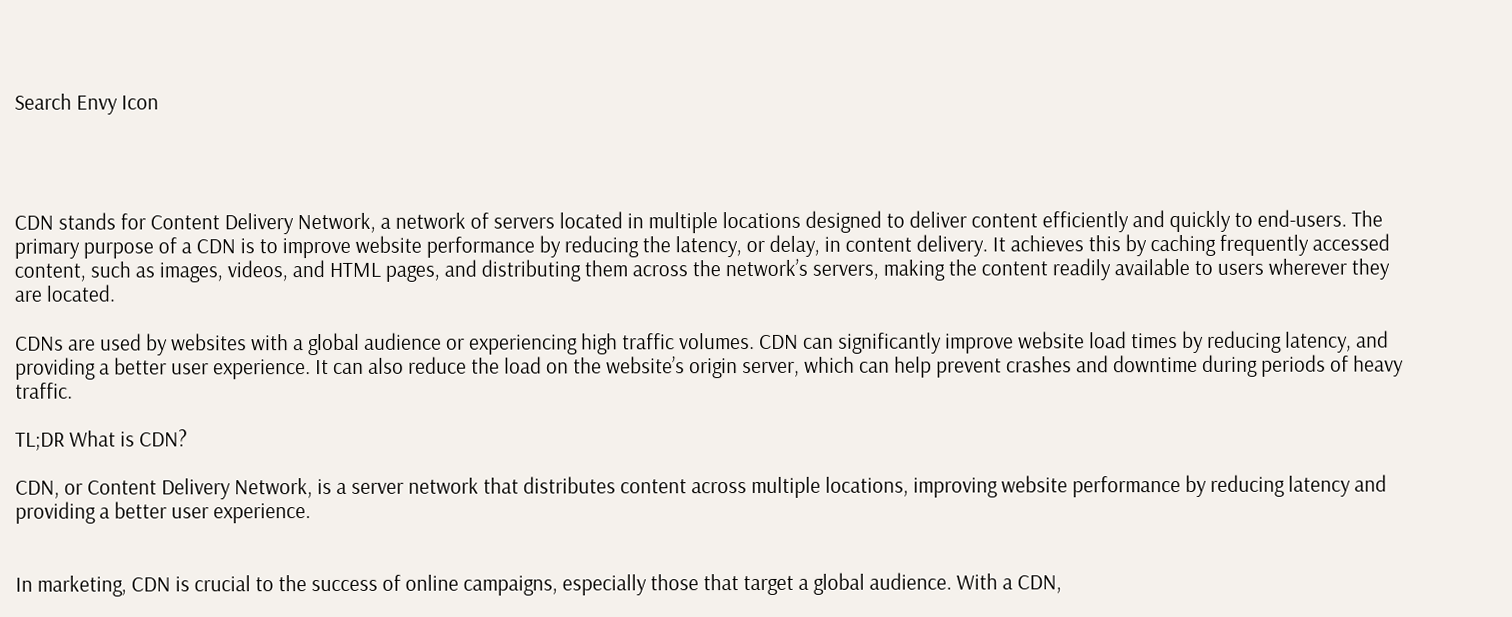Search Envy Icon




CDN stands for Content Delivery Network, a network of servers located in multiple locations designed to deliver content efficiently and quickly to end-users. The primary purpose of a CDN is to improve website performance by reducing the latency, or delay, in content delivery. It achieves this by caching frequently accessed content, such as images, videos, and HTML pages, and distributing them across the network’s servers, making the content readily available to users wherever they are located.

CDNs are used by websites with a global audience or experiencing high traffic volumes. CDN can significantly improve website load times by reducing latency, and providing a better user experience. It can also reduce the load on the website’s origin server, which can help prevent crashes and downtime during periods of heavy traffic.

TL;DR What is CDN?

CDN, or Content Delivery Network, is a server network that distributes content across multiple locations, improving website performance by reducing latency and providing a better user experience.


In marketing, CDN is crucial to the success of online campaigns, especially those that target a global audience. With a CDN,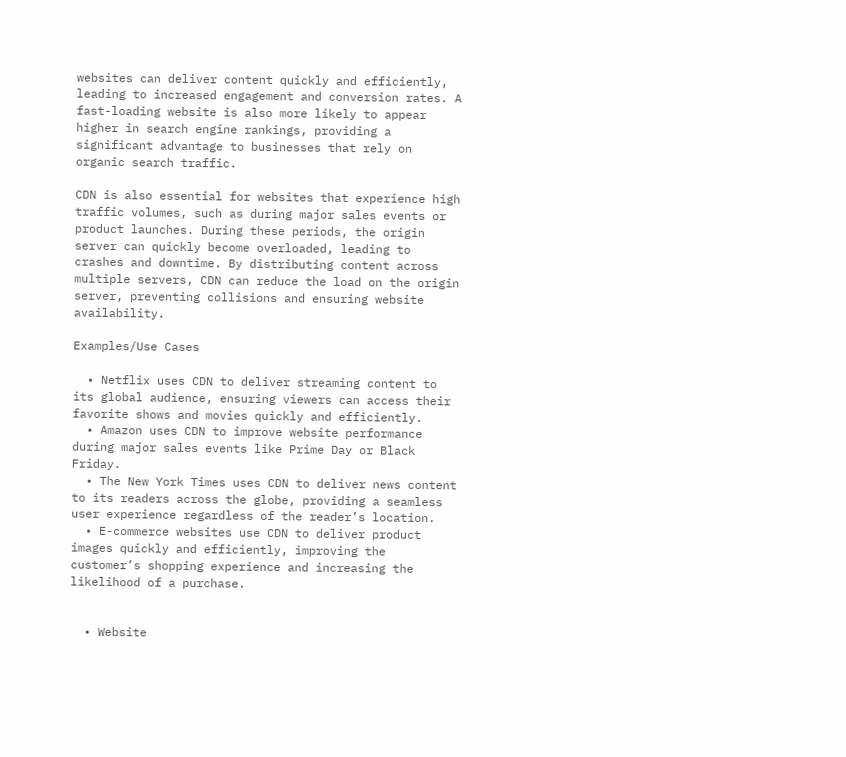websites can deliver content quickly and efficiently, leading to increased engagement and conversion rates. A fast-loading website is also more likely to appear higher in search engine rankings, providing a significant advantage to businesses that rely on organic search traffic.

CDN is also essential for websites that experience high traffic volumes, such as during major sales events or product launches. During these periods, the origin server can quickly become overloaded, leading to crashes and downtime. By distributing content across multiple servers, CDN can reduce the load on the origin server, preventing collisions and ensuring website availability.

Examples/Use Cases

  • Netflix uses CDN to deliver streaming content to its global audience, ensuring viewers can access their favorite shows and movies quickly and efficiently.
  • Amazon uses CDN to improve website performance during major sales events like Prime Day or Black Friday.
  • The New York Times uses CDN to deliver news content to its readers across the globe, providing a seamless user experience regardless of the reader’s location.
  • E-commerce websites use CDN to deliver product images quickly and efficiently, improving the customer’s shopping experience and increasing the likelihood of a purchase.


  • Website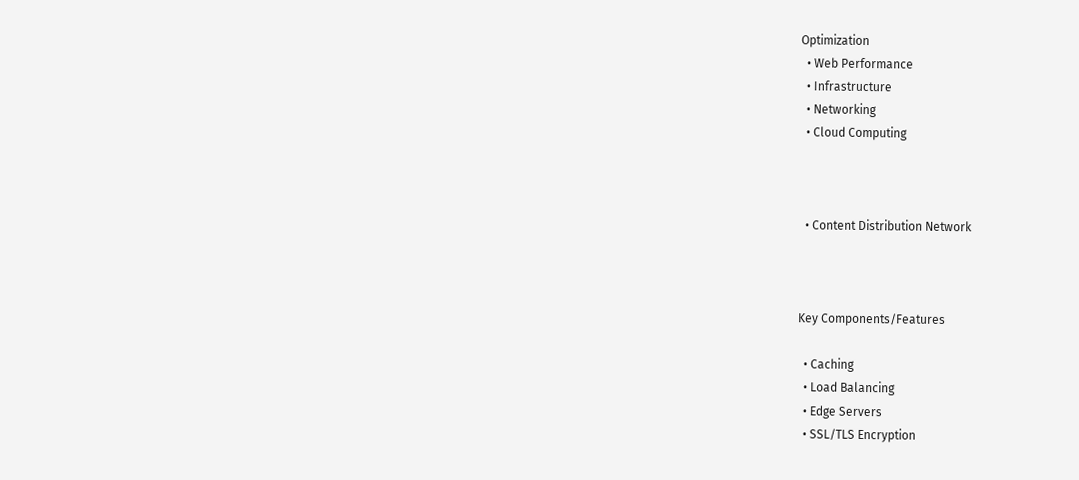Optimization
  • Web Performance
  • Infrastructure
  • Networking
  • Cloud Computing



  • Content Distribution Network



Key Components/Features

  • Caching
  • Load Balancing
  • Edge Servers
  • SSL/TLS Encryption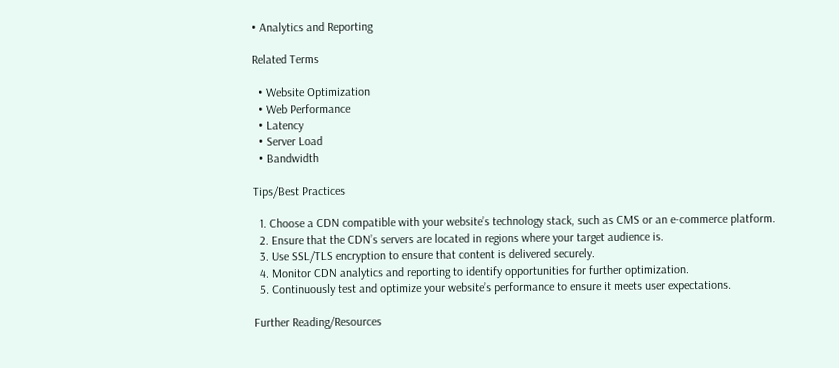• Analytics and Reporting

Related Terms

  • Website Optimization
  • Web Performance
  • Latency
  • Server Load
  • Bandwidth

Tips/Best Practices

  1. Choose a CDN compatible with your website’s technology stack, such as CMS or an e-commerce platform.
  2. Ensure that the CDN’s servers are located in regions where your target audience is.
  3. Use SSL/TLS encryption to ensure that content is delivered securely.
  4. Monitor CDN analytics and reporting to identify opportunities for further optimization.
  5. Continuously test and optimize your website’s performance to ensure it meets user expectations.

Further Reading/Resources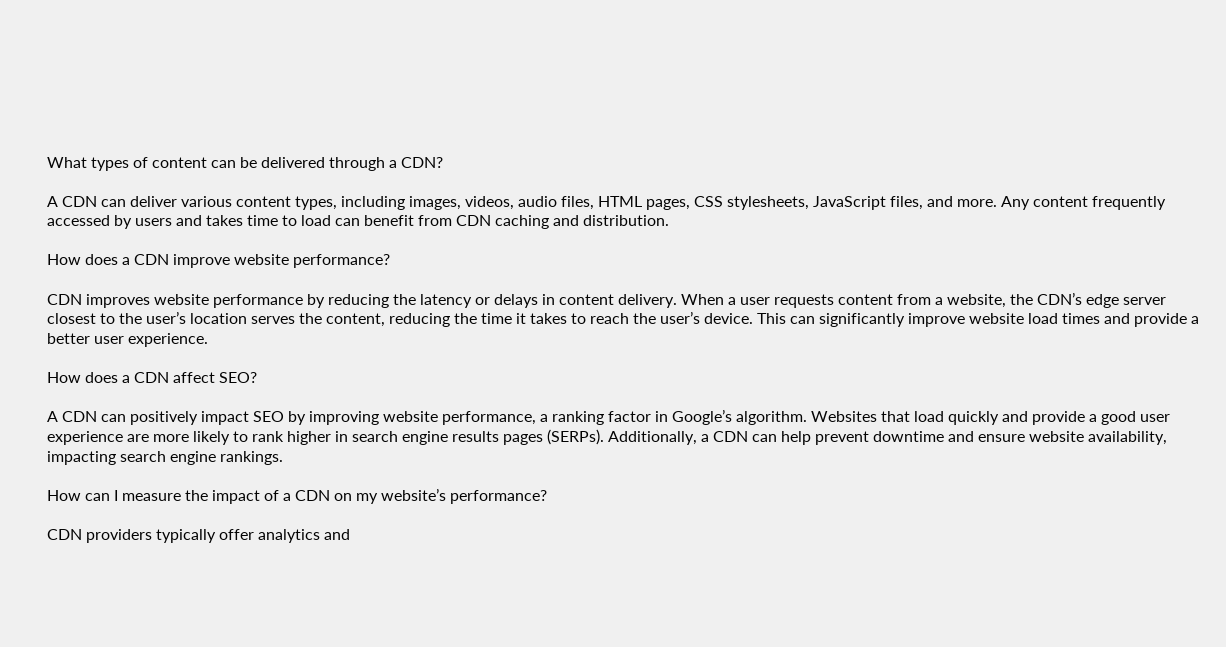What types of content can be delivered through a CDN?

A CDN can deliver various content types, including images, videos, audio files, HTML pages, CSS stylesheets, JavaScript files, and more. Any content frequently accessed by users and takes time to load can benefit from CDN caching and distribution.

How does a CDN improve website performance?

CDN improves website performance by reducing the latency or delays in content delivery. When a user requests content from a website, the CDN’s edge server closest to the user’s location serves the content, reducing the time it takes to reach the user’s device. This can significantly improve website load times and provide a better user experience.

How does a CDN affect SEO?

A CDN can positively impact SEO by improving website performance, a ranking factor in Google’s algorithm. Websites that load quickly and provide a good user experience are more likely to rank higher in search engine results pages (SERPs). Additionally, a CDN can help prevent downtime and ensure website availability, impacting search engine rankings.

How can I measure the impact of a CDN on my website’s performance?

CDN providers typically offer analytics and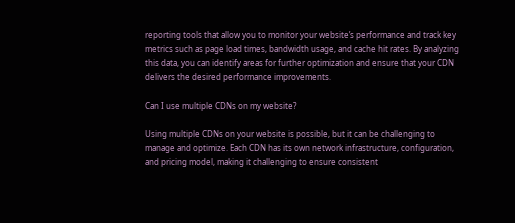reporting tools that allow you to monitor your website’s performance and track key metrics such as page load times, bandwidth usage, and cache hit rates. By analyzing this data, you can identify areas for further optimization and ensure that your CDN delivers the desired performance improvements.

Can I use multiple CDNs on my website?

Using multiple CDNs on your website is possible, but it can be challenging to manage and optimize. Each CDN has its own network infrastructure, configuration, and pricing model, making it challenging to ensure consistent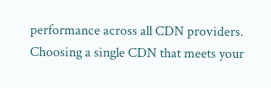performance across all CDN providers. Choosing a single CDN that meets your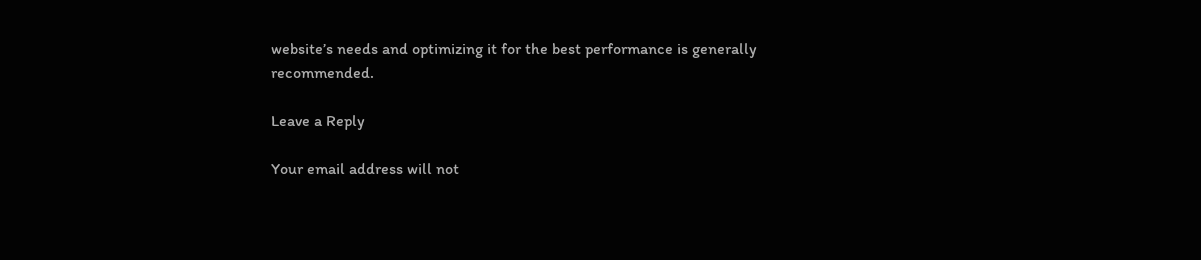website’s needs and optimizing it for the best performance is generally recommended.

Leave a Reply

Your email address will not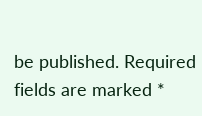be published. Required fields are marked *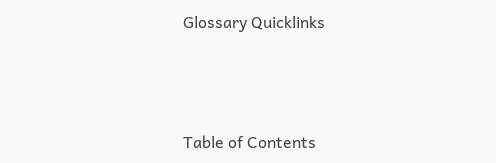Glossary Quicklinks



Table of Contents